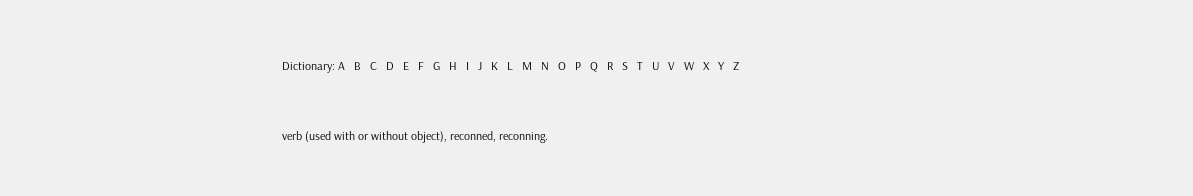Dictionary: A   B   C   D   E   F   G   H   I   J   K   L   M   N   O   P   Q   R   S   T   U   V   W   X   Y   Z


verb (used with or without object), reconned, reconning.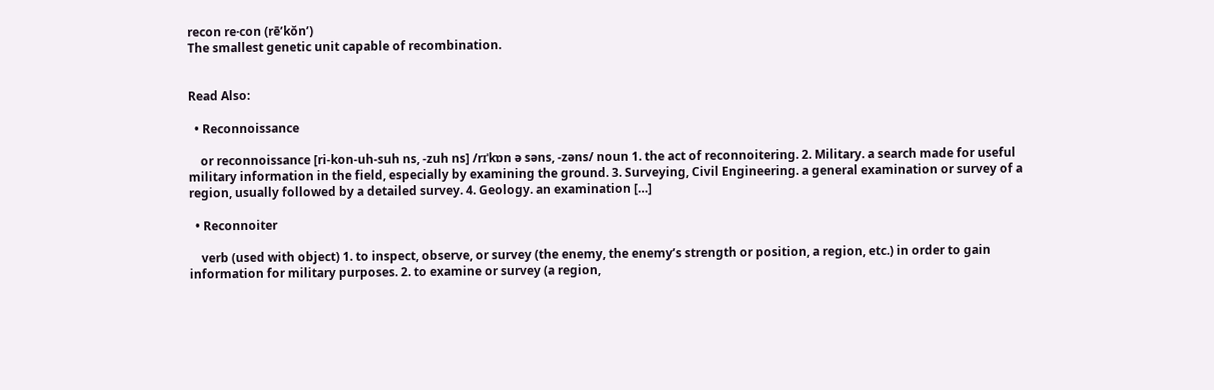recon re·con (rē’kŏn’)
The smallest genetic unit capable of recombination.


Read Also:

  • Reconnoissance

    or reconnoissance [ri-kon-uh-suh ns, -zuh ns] /rɪˈkɒn ə səns, -zəns/ noun 1. the act of reconnoitering. 2. Military. a search made for useful military information in the field, especially by examining the ground. 3. Surveying, Civil Engineering. a general examination or survey of a region, usually followed by a detailed survey. 4. Geology. an examination […]

  • Reconnoiter

    verb (used with object) 1. to inspect, observe, or survey (the enemy, the enemy’s strength or position, a region, etc.) in order to gain information for military purposes. 2. to examine or survey (a region,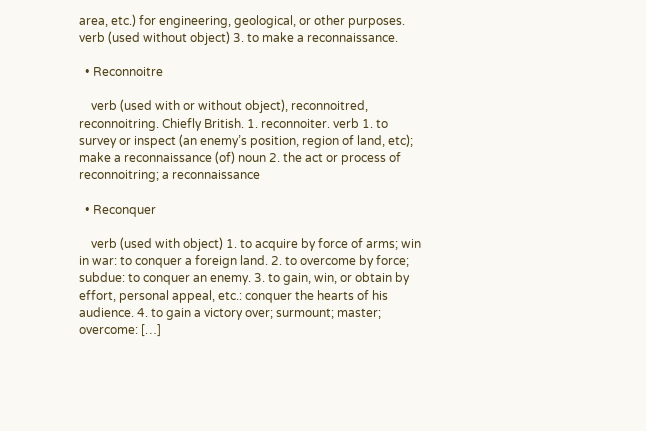area, etc.) for engineering, geological, or other purposes. verb (used without object) 3. to make a reconnaissance.

  • Reconnoitre

    verb (used with or without object), reconnoitred, reconnoitring. Chiefly British. 1. reconnoiter. verb 1. to survey or inspect (an enemy’s position, region of land, etc); make a reconnaissance (of) noun 2. the act or process of reconnoitring; a reconnaissance

  • Reconquer

    verb (used with object) 1. to acquire by force of arms; win in war: to conquer a foreign land. 2. to overcome by force; subdue: to conquer an enemy. 3. to gain, win, or obtain by effort, personal appeal, etc.: conquer the hearts of his audience. 4. to gain a victory over; surmount; master; overcome: […]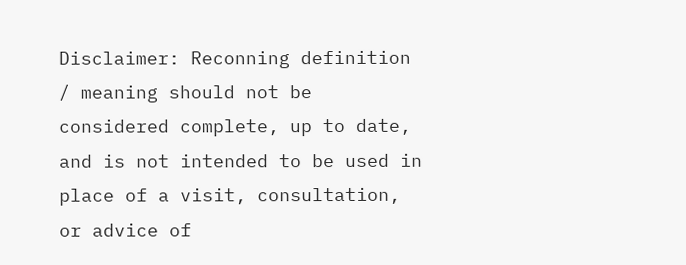Disclaimer: Reconning definition / meaning should not be considered complete, up to date, and is not intended to be used in place of a visit, consultation, or advice of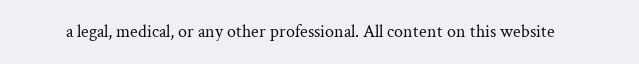a legal, medical, or any other professional. All content on this website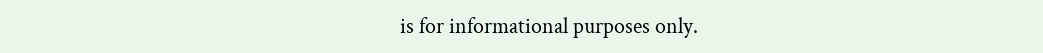is for informational purposes only.